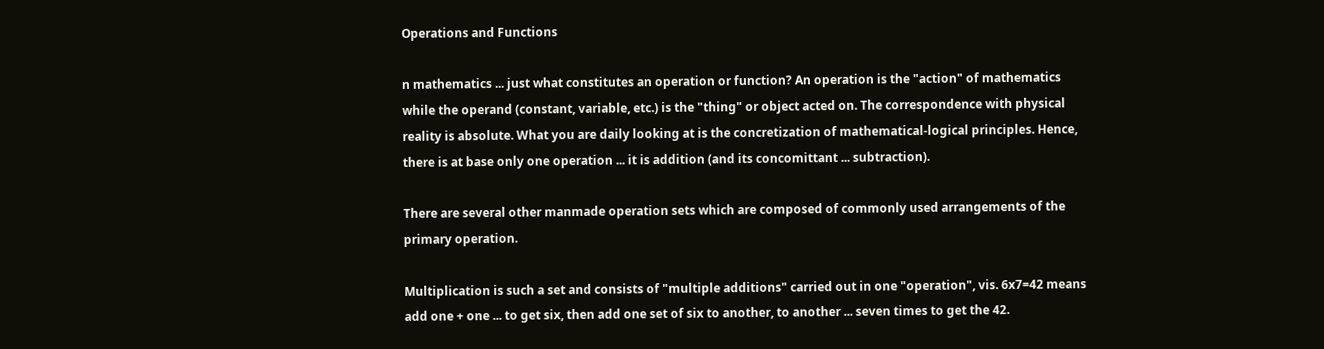Operations and Functions

n mathematics ... just what constitutes an operation or function? An operation is the "action" of mathematics while the operand (constant, variable, etc.) is the "thing" or object acted on. The correspondence with physical reality is absolute. What you are daily looking at is the concretization of mathematical-logical principles. Hence, there is at base only one operation ... it is addition (and its concomittant ... subtraction).

There are several other manmade operation sets which are composed of commonly used arrangements of the primary operation.

Multiplication is such a set and consists of "multiple additions" carried out in one "operation", vis. 6x7=42 means add one + one ... to get six, then add one set of six to another, to another ... seven times to get the 42.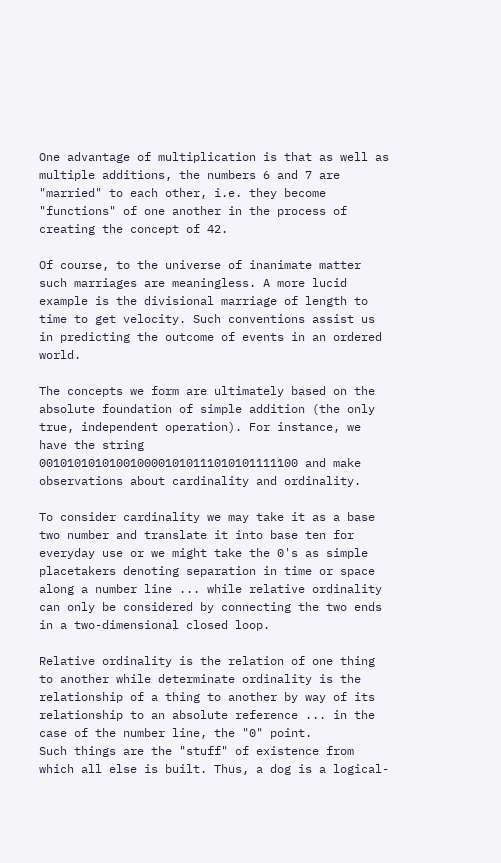One advantage of multiplication is that as well as multiple additions, the numbers 6 and 7 are "married" to each other, i.e. they become "functions" of one another in the process of creating the concept of 42.

Of course, to the universe of inanimate matter such marriages are meaningless. A more lucid example is the divisional marriage of length to time to get velocity. Such conventions assist us in predicting the outcome of events in an ordered world.

The concepts we form are ultimately based on the absolute foundation of simple addition (the only true, independent operation). For instance, we have the string 0010101010100100001010111010101111100 and make observations about cardinality and ordinality.

To consider cardinality we may take it as a base two number and translate it into base ten for everyday use or we might take the 0's as simple placetakers denoting separation in time or space along a number line ... while relative ordinality can only be considered by connecting the two ends in a two-dimensional closed loop.

Relative ordinality is the relation of one thing to another while determinate ordinality is the relationship of a thing to another by way of its relationship to an absolute reference ... in the case of the number line, the "0" point.
Such things are the "stuff" of existence from which all else is built. Thus, a dog is a logical-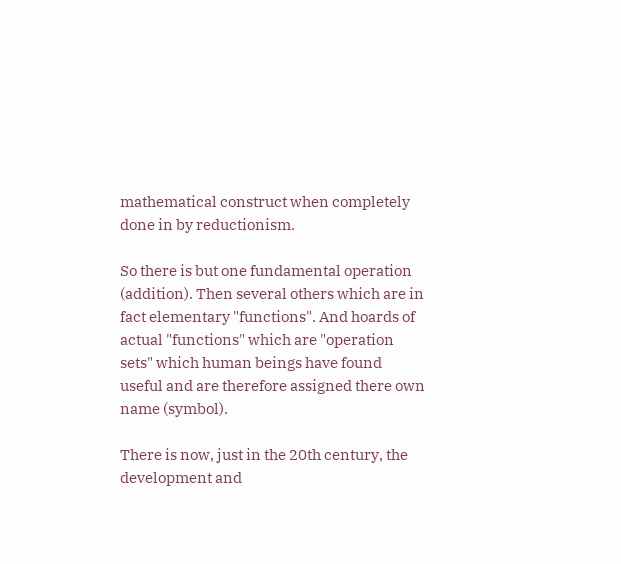mathematical construct when completely done in by reductionism.

So there is but one fundamental operation (addition). Then several others which are in fact elementary "functions". And hoards of actual "functions" which are "operation sets" which human beings have found useful and are therefore assigned there own name (symbol).

There is now, just in the 20th century, the development and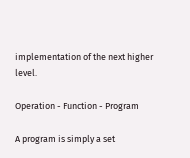implementation of the next higher level.

Operation - Function - Program

A program is simply a set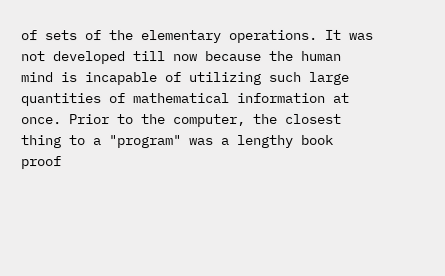of sets of the elementary operations. It was not developed till now because the human mind is incapable of utilizing such large quantities of mathematical information at once. Prior to the computer, the closest thing to a "program" was a lengthy book proof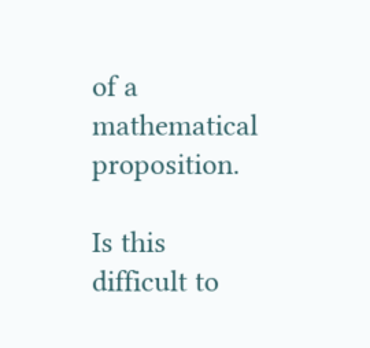of a mathematical proposition.

Is this difficult to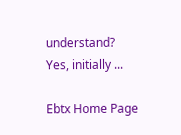understand?
Yes, initially ...

Ebtx Home Page